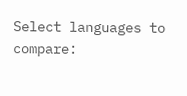Select languages to compare: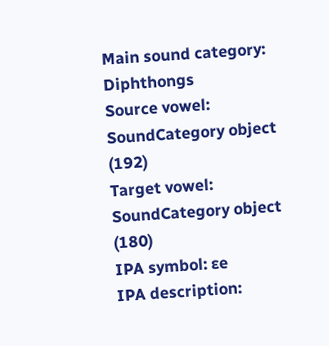Main sound category: Diphthongs
Source vowel: SoundCategory object (192)
Target vowel: SoundCategory object (180)
IPA symbol: ɛe
IPA description: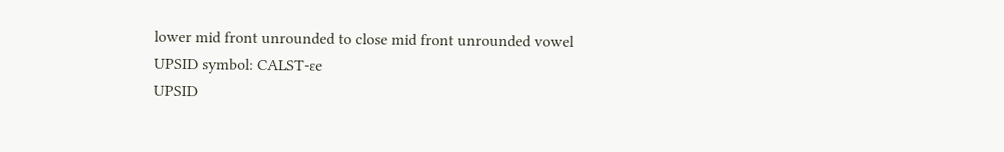lower mid front unrounded to close mid front unrounded vowel
UPSID symbol: CALST-ɛe
UPSID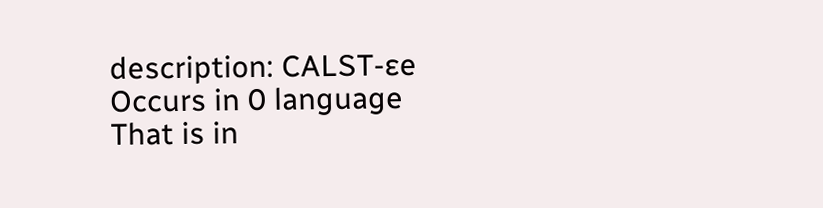description: CALST-ɛe
Occurs in 0 language
That is in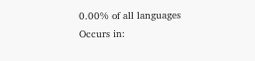0.00% of all languages
Occurs in: